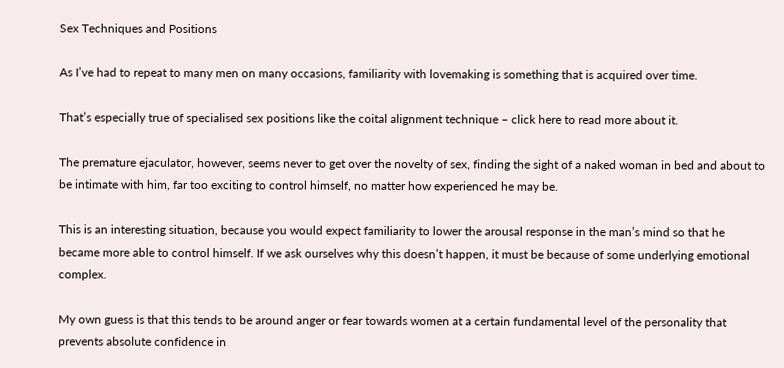Sex Techniques and Positions

As I’ve had to repeat to many men on many occasions, familiarity with lovemaking is something that is acquired over time.

That’s especially true of specialised sex positions like the coital alignment technique – click here to read more about it.

The premature ejaculator, however, seems never to get over the novelty of sex, finding the sight of a naked woman in bed and about to be intimate with him, far too exciting to control himself, no matter how experienced he may be.

This is an interesting situation, because you would expect familiarity to lower the arousal response in the man’s mind so that he became more able to control himself. If we ask ourselves why this doesn’t happen, it must be because of some underlying emotional complex.

My own guess is that this tends to be around anger or fear towards women at a certain fundamental level of the personality that prevents absolute confidence in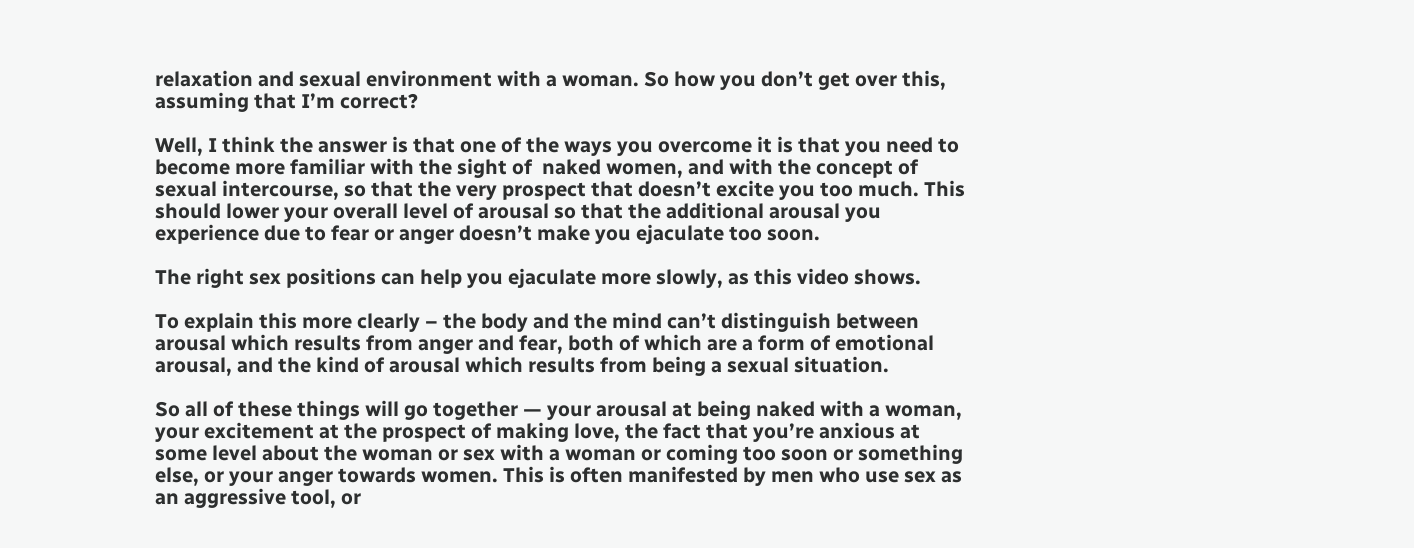relaxation and sexual environment with a woman. So how you don’t get over this, assuming that I’m correct?

Well, I think the answer is that one of the ways you overcome it is that you need to become more familiar with the sight of  naked women, and with the concept of sexual intercourse, so that the very prospect that doesn’t excite you too much. This should lower your overall level of arousal so that the additional arousal you experience due to fear or anger doesn’t make you ejaculate too soon.

The right sex positions can help you ejaculate more slowly, as this video shows.

To explain this more clearly – the body and the mind can’t distinguish between arousal which results from anger and fear, both of which are a form of emotional arousal, and the kind of arousal which results from being a sexual situation.

So all of these things will go together — your arousal at being naked with a woman, your excitement at the prospect of making love, the fact that you’re anxious at some level about the woman or sex with a woman or coming too soon or something else, or your anger towards women. This is often manifested by men who use sex as an aggressive tool, or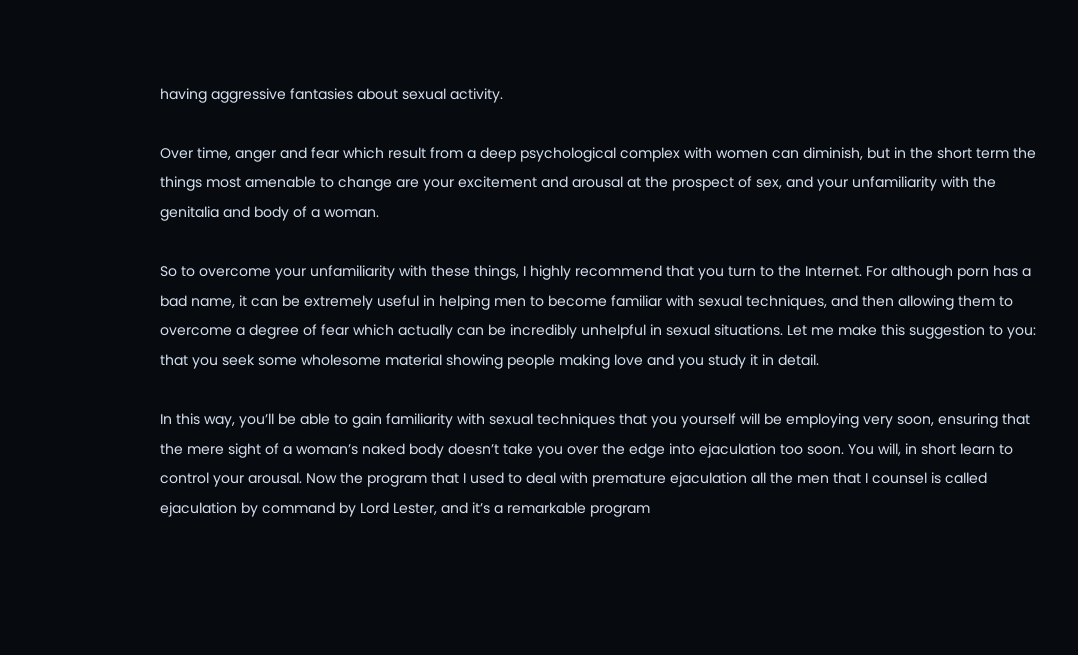having aggressive fantasies about sexual activity.

Over time, anger and fear which result from a deep psychological complex with women can diminish, but in the short term the things most amenable to change are your excitement and arousal at the prospect of sex, and your unfamiliarity with the genitalia and body of a woman.

So to overcome your unfamiliarity with these things, I highly recommend that you turn to the Internet. For although porn has a bad name, it can be extremely useful in helping men to become familiar with sexual techniques, and then allowing them to overcome a degree of fear which actually can be incredibly unhelpful in sexual situations. Let me make this suggestion to you: that you seek some wholesome material showing people making love and you study it in detail.

In this way, you’ll be able to gain familiarity with sexual techniques that you yourself will be employing very soon, ensuring that the mere sight of a woman’s naked body doesn’t take you over the edge into ejaculation too soon. You will, in short learn to control your arousal. Now the program that I used to deal with premature ejaculation all the men that I counsel is called ejaculation by command by Lord Lester, and it’s a remarkable program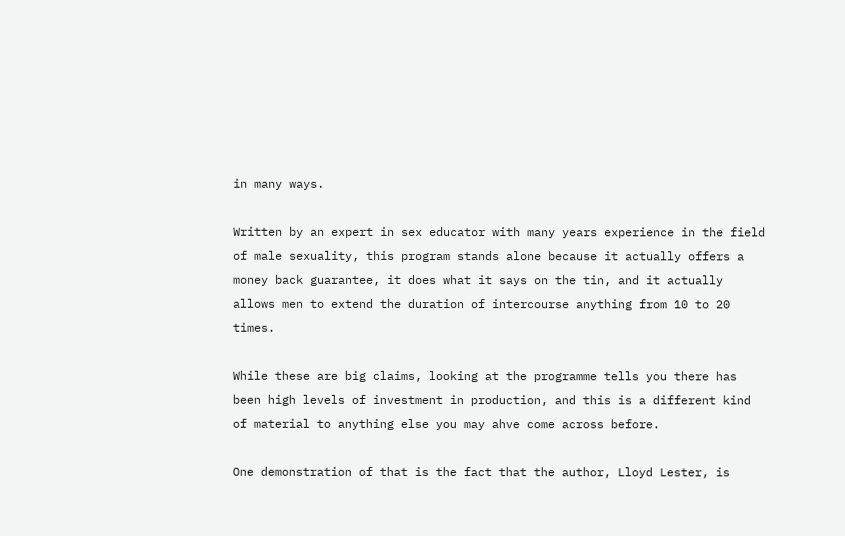in many ways.

Written by an expert in sex educator with many years experience in the field of male sexuality, this program stands alone because it actually offers a money back guarantee, it does what it says on the tin, and it actually allows men to extend the duration of intercourse anything from 10 to 20 times.

While these are big claims, looking at the programme tells you there has been high levels of investment in production, and this is a different kind of material to anything else you may ahve come across before.

One demonstration of that is the fact that the author, Lloyd Lester, is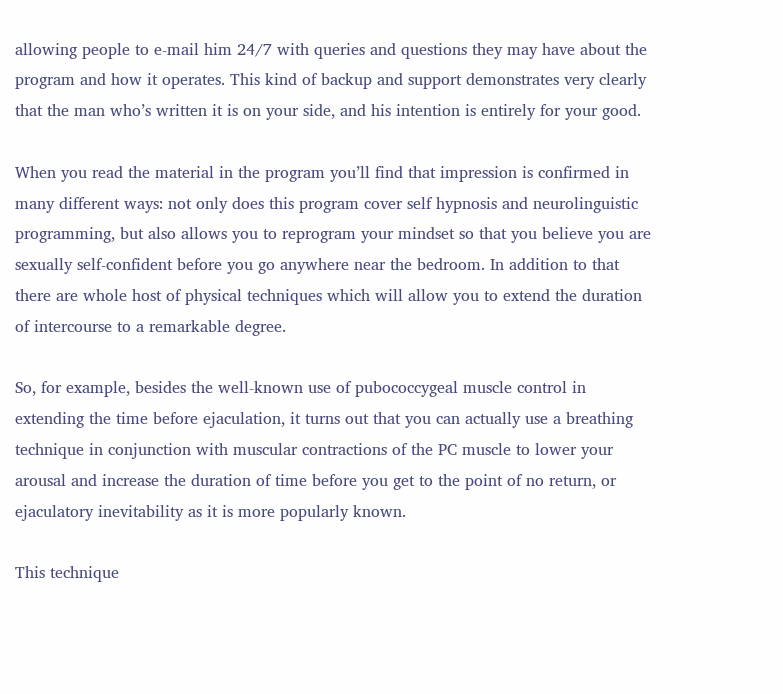allowing people to e-mail him 24/7 with queries and questions they may have about the program and how it operates. This kind of backup and support demonstrates very clearly that the man who’s written it is on your side, and his intention is entirely for your good.

When you read the material in the program you’ll find that impression is confirmed in many different ways: not only does this program cover self hypnosis and neurolinguistic programming, but also allows you to reprogram your mindset so that you believe you are sexually self-confident before you go anywhere near the bedroom. In addition to that there are whole host of physical techniques which will allow you to extend the duration of intercourse to a remarkable degree.

So, for example, besides the well-known use of pubococcygeal muscle control in extending the time before ejaculation, it turns out that you can actually use a breathing technique in conjunction with muscular contractions of the PC muscle to lower your arousal and increase the duration of time before you get to the point of no return, or ejaculatory inevitability as it is more popularly known.

This technique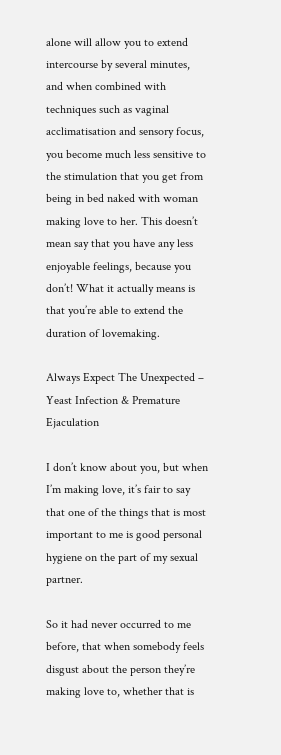alone will allow you to extend intercourse by several minutes, and when combined with techniques such as vaginal acclimatisation and sensory focus, you become much less sensitive to the stimulation that you get from being in bed naked with woman making love to her. This doesn’t mean say that you have any less enjoyable feelings, because you don’t! What it actually means is that you’re able to extend the duration of lovemaking.

Always Expect The Unexpected – Yeast Infection & Premature Ejaculation

I don’t know about you, but when I’m making love, it’s fair to say that one of the things that is most important to me is good personal hygiene on the part of my sexual partner.

So it had never occurred to me before, that when somebody feels disgust about the person they’re making love to, whether that is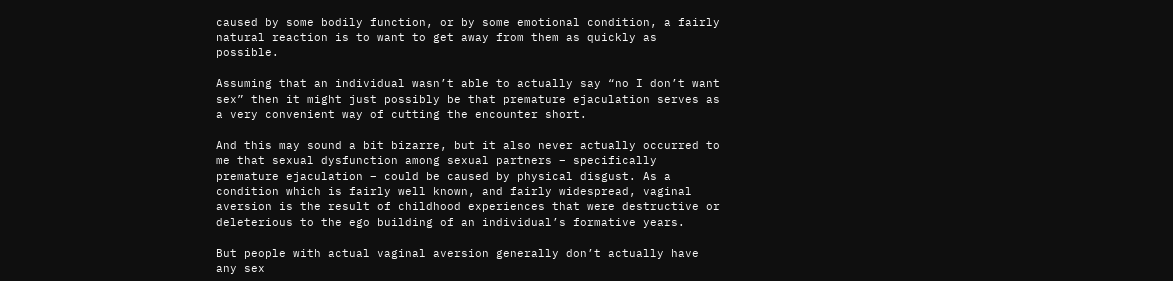caused by some bodily function, or by some emotional condition, a fairly natural reaction is to want to get away from them as quickly as possible.

Assuming that an individual wasn’t able to actually say “no I don’t want sex” then it might just possibly be that premature ejaculation serves as a very convenient way of cutting the encounter short.

And this may sound a bit bizarre, but it also never actually occurred to me that sexual dysfunction among sexual partners – specifically premature ejaculation – could be caused by physical disgust. As a condition which is fairly well known, and fairly widespread, vaginal aversion is the result of childhood experiences that were destructive or deleterious to the ego building of an individual’s formative years.

But people with actual vaginal aversion generally don’t actually have any sex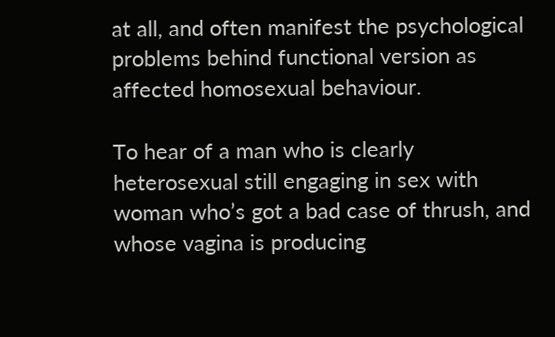at all, and often manifest the psychological problems behind functional version as affected homosexual behaviour.

To hear of a man who is clearly heterosexual still engaging in sex with woman who’s got a bad case of thrush, and whose vagina is producing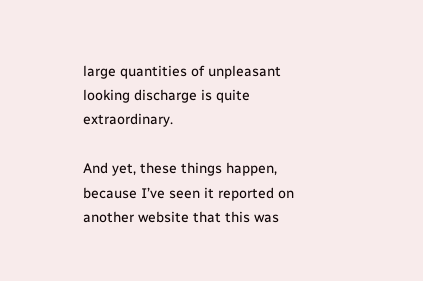large quantities of unpleasant looking discharge is quite extraordinary.

And yet, these things happen, because I’ve seen it reported on another website that this was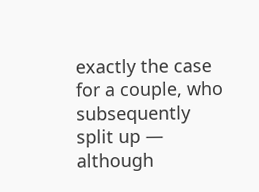exactly the case for a couple, who subsequently split up — although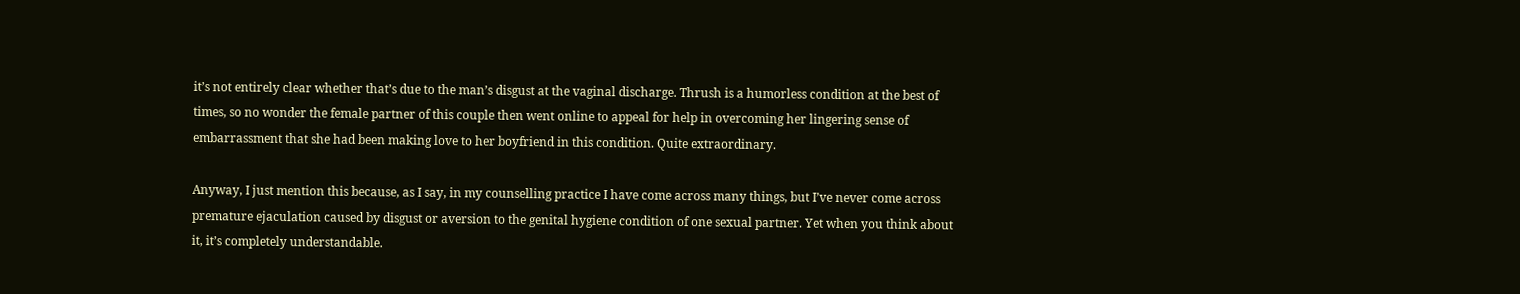it’s not entirely clear whether that’s due to the man’s disgust at the vaginal discharge. Thrush is a humorless condition at the best of times, so no wonder the female partner of this couple then went online to appeal for help in overcoming her lingering sense of embarrassment that she had been making love to her boyfriend in this condition. Quite extraordinary.

Anyway, I just mention this because, as I say, in my counselling practice I have come across many things, but I’ve never come across premature ejaculation caused by disgust or aversion to the genital hygiene condition of one sexual partner. Yet when you think about it, it’s completely understandable.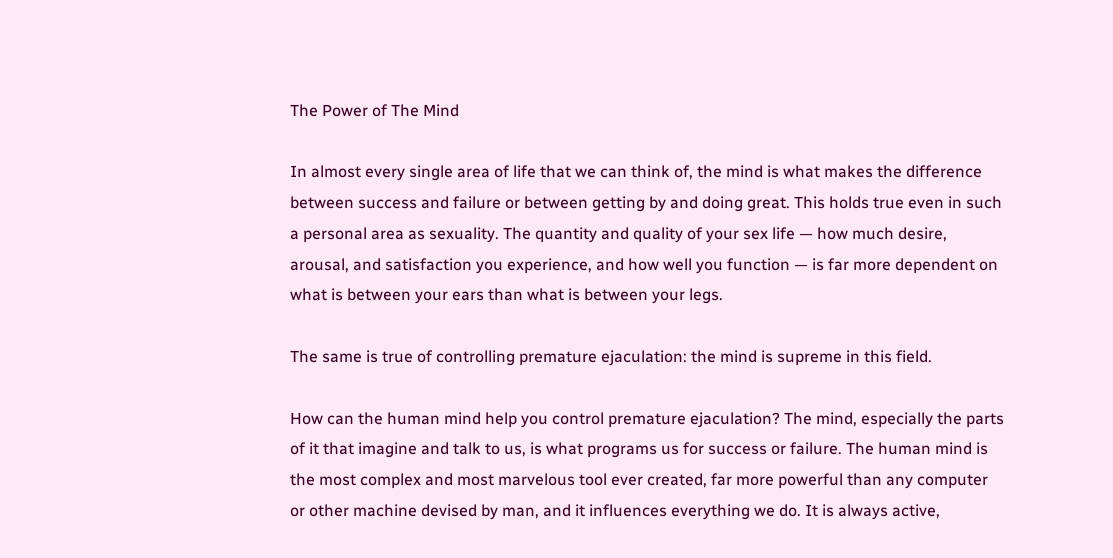The Power of The Mind

In almost every single area of life that we can think of, the mind is what makes the difference between success and failure or between getting by and doing great. This holds true even in such a personal area as sexuality. The quantity and quality of your sex life — how much desire, arousal, and satisfaction you experience, and how well you function — is far more dependent on what is between your ears than what is between your legs.

The same is true of controlling premature ejaculation: the mind is supreme in this field.

How can the human mind help you control premature ejaculation? The mind, especially the parts of it that imagine and talk to us, is what programs us for success or failure. The human mind is the most complex and most marvelous tool ever created, far more powerful than any computer or other machine devised by man, and it influences everything we do. It is always active,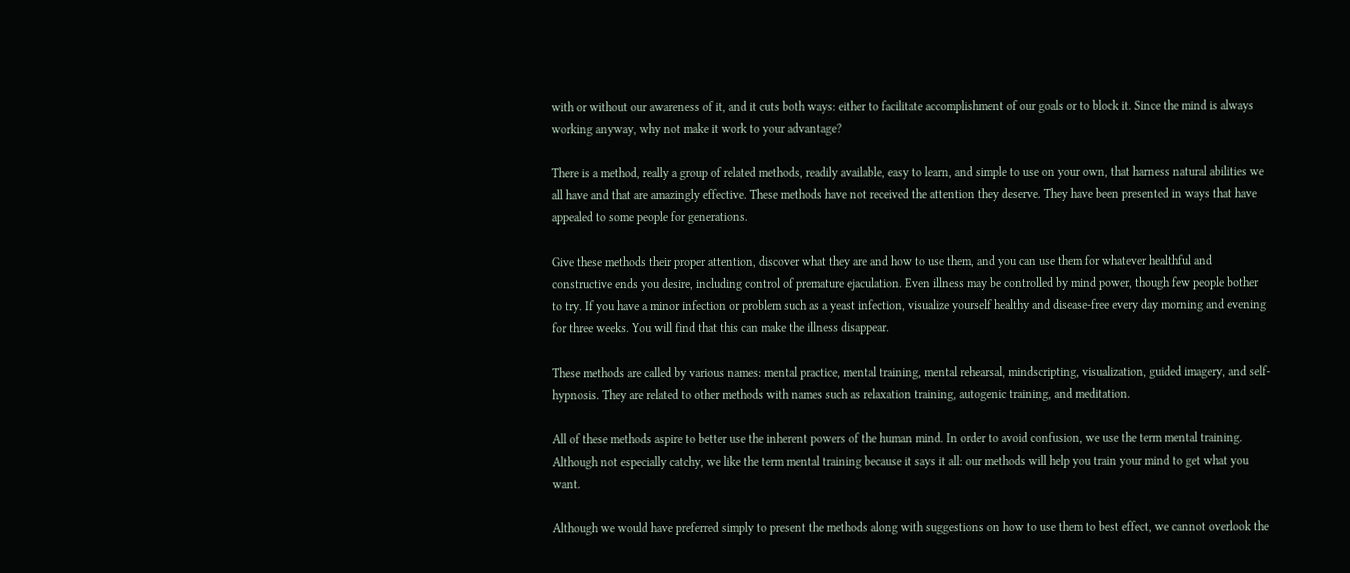with or without our awareness of it, and it cuts both ways: either to facilitate accomplishment of our goals or to block it. Since the mind is always working anyway, why not make it work to your advantage?

There is a method, really a group of related methods, readily available, easy to learn, and simple to use on your own, that harness natural abilities we all have and that are amazingly effective. These methods have not received the attention they deserve. They have been presented in ways that have appealed to some people for generations.

Give these methods their proper attention, discover what they are and how to use them, and you can use them for whatever healthful and constructive ends you desire, including control of premature ejaculation. Even illness may be controlled by mind power, though few people bother to try. If you have a minor infection or problem such as a yeast infection, visualize yourself healthy and disease-free every day morning and evening for three weeks. You will find that this can make the illness disappear.

These methods are called by various names: mental practice, mental training, mental rehearsal, mindscripting, visualization, guided imagery, and self-hypnosis. They are related to other methods with names such as relaxation training, autogenic training, and meditation.

All of these methods aspire to better use the inherent powers of the human mind. In order to avoid confusion, we use the term mental training. Although not especially catchy, we like the term mental training because it says it all: our methods will help you train your mind to get what you want.

Although we would have preferred simply to present the methods along with suggestions on how to use them to best effect, we cannot overlook the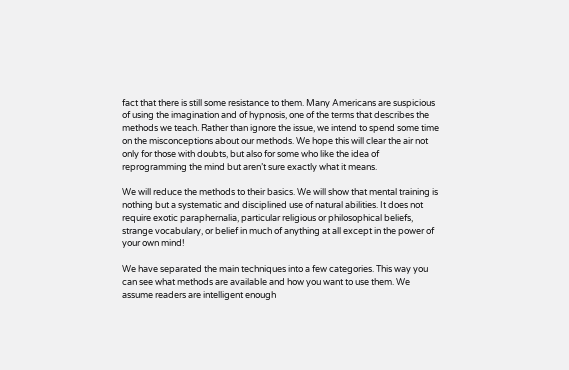fact that there is still some resistance to them. Many Americans are suspicious of using the imagination and of hypnosis, one of the terms that describes the methods we teach. Rather than ignore the issue, we intend to spend some time on the misconceptions about our methods. We hope this will clear the air not only for those with doubts, but also for some who like the idea of reprogramming the mind but aren’t sure exactly what it means.

We will reduce the methods to their basics. We will show that mental training is nothing but a systematic and disciplined use of natural abilities. It does not require exotic paraphernalia, particular religious or philosophical beliefs, strange vocabulary, or belief in much of anything at all except in the power of your own mind!

We have separated the main techniques into a few categories. This way you can see what methods are available and how you want to use them. We assume readers are intelligent enough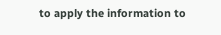to apply the information to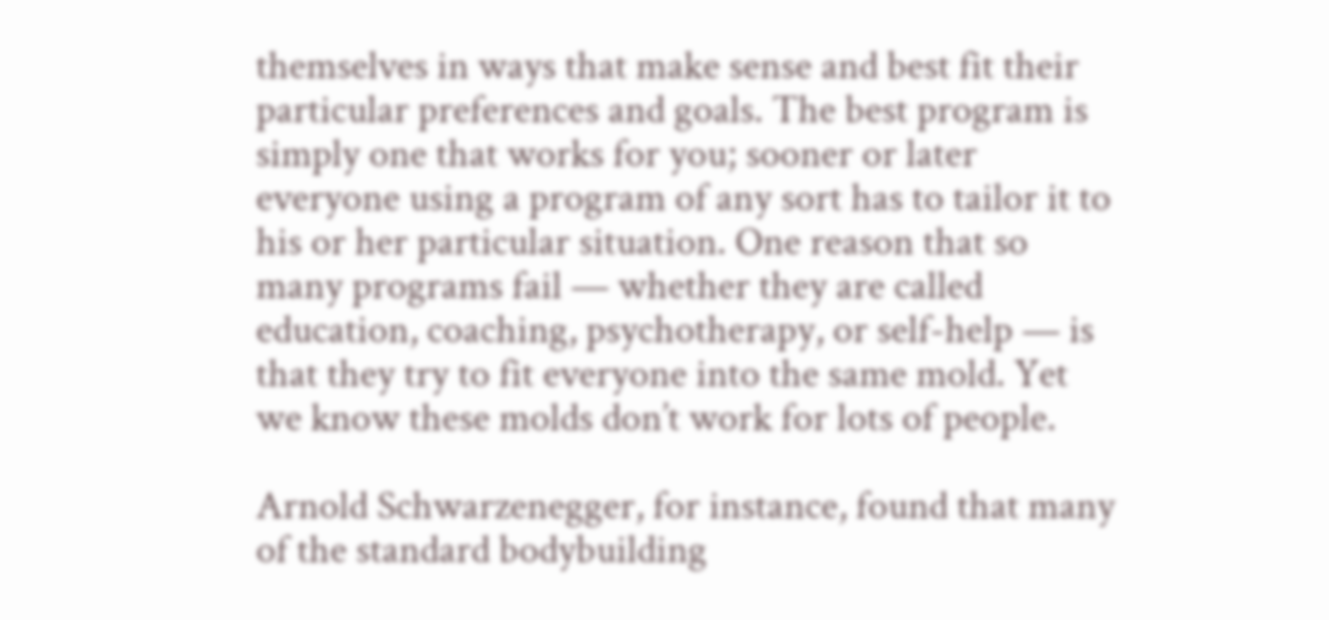themselves in ways that make sense and best fit their particular preferences and goals. The best program is simply one that works for you; sooner or later everyone using a program of any sort has to tailor it to his or her particular situation. One reason that so many programs fail — whether they are called education, coaching, psychotherapy, or self-help — is that they try to fit everyone into the same mold. Yet we know these molds don’t work for lots of people.

Arnold Schwarzenegger, for instance, found that many of the standard bodybuilding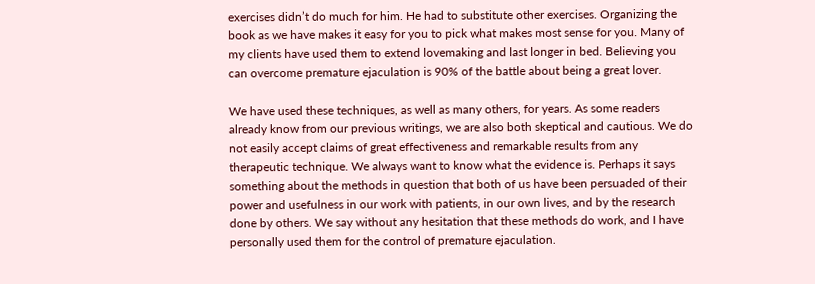exercises didn’t do much for him. He had to substitute other exercises. Organizing the book as we have makes it easy for you to pick what makes most sense for you. Many of my clients have used them to extend lovemaking and last longer in bed. Believing you can overcome premature ejaculation is 90% of the battle about being a great lover.

We have used these techniques, as well as many others, for years. As some readers already know from our previous writings, we are also both skeptical and cautious. We do not easily accept claims of great effectiveness and remarkable results from any therapeutic technique. We always want to know what the evidence is. Perhaps it says something about the methods in question that both of us have been persuaded of their power and usefulness in our work with patients, in our own lives, and by the research done by others. We say without any hesitation that these methods do work, and I have personally used them for the control of premature ejaculation.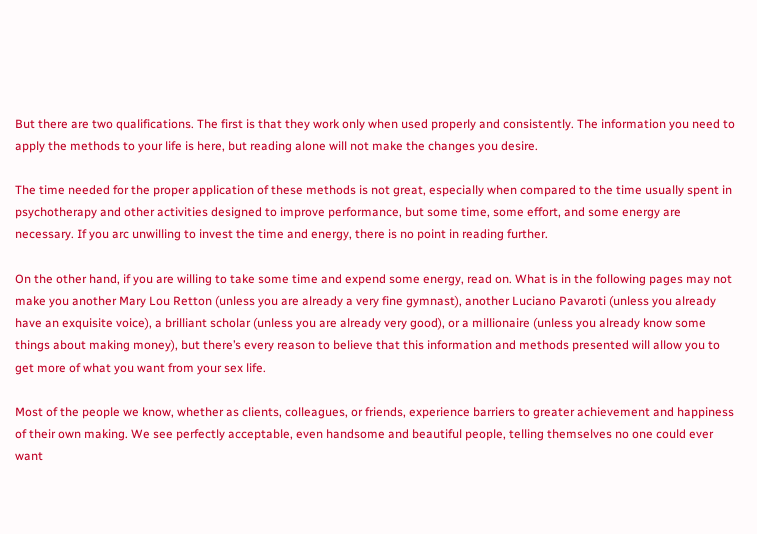But there are two qualifications. The first is that they work only when used properly and consistently. The information you need to apply the methods to your life is here, but reading alone will not make the changes you desire.

The time needed for the proper application of these methods is not great, especially when compared to the time usually spent in psychotherapy and other activities designed to improve performance, but some time, some effort, and some energy are necessary. If you arc unwilling to invest the time and energy, there is no point in reading further.

On the other hand, if you are willing to take some time and expend some energy, read on. What is in the following pages may not make you another Mary Lou Retton (unless you are already a very fine gymnast), another Luciano Pavaroti (unless you already have an exquisite voice), a brilliant scholar (unless you are already very good), or a millionaire (unless you already know some things about making money), but there’s every reason to believe that this information and methods presented will allow you to get more of what you want from your sex life.

Most of the people we know, whether as clients, colleagues, or friends, experience barriers to greater achievement and happiness of their own making. We see perfectly acceptable, even handsome and beautiful people, telling themselves no one could ever want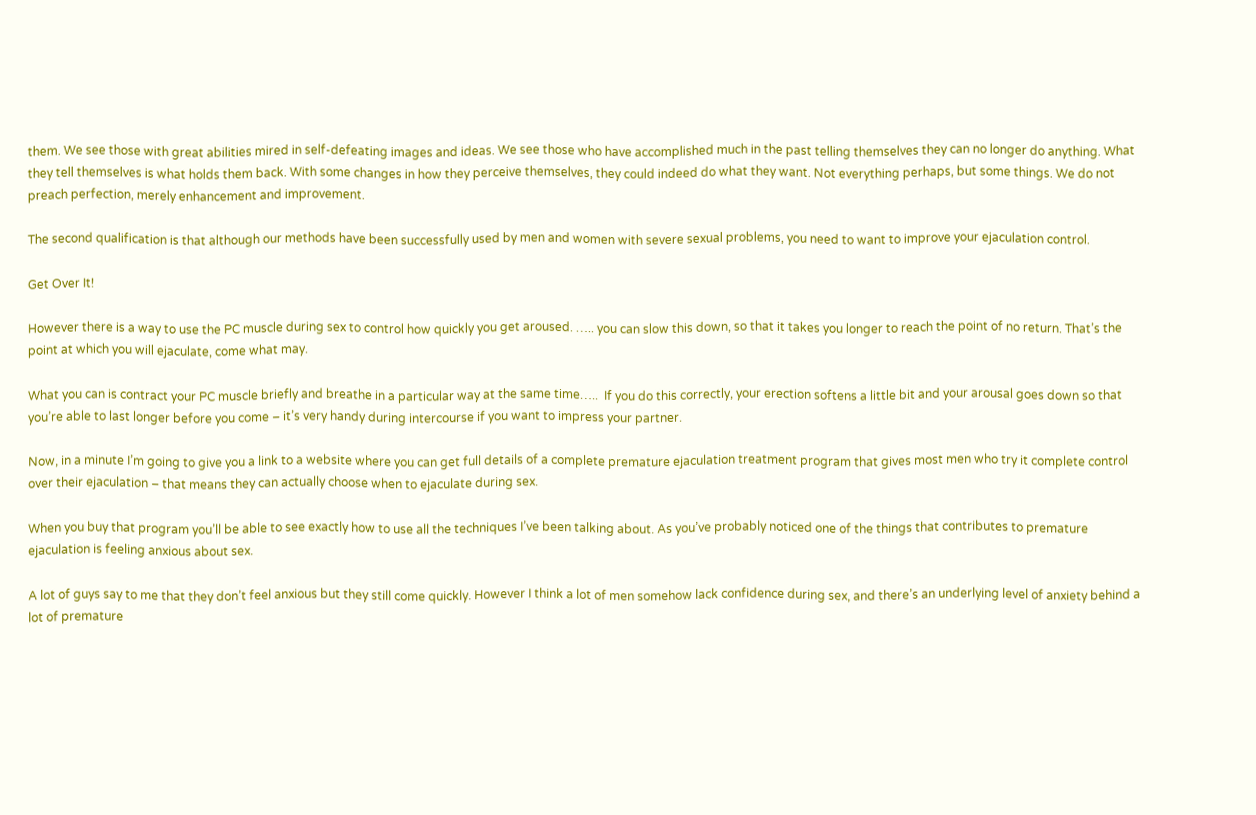them. We see those with great abilities mired in self-defeating images and ideas. We see those who have accomplished much in the past telling themselves they can no longer do anything. What they tell themselves is what holds them back. With some changes in how they perceive themselves, they could indeed do what they want. Not everything perhaps, but some things. We do not preach perfection, merely enhancement and improvement.

The second qualification is that although our methods have been successfully used by men and women with severe sexual problems, you need to want to improve your ejaculation control.

Get Over It!

However there is a way to use the PC muscle during sex to control how quickly you get aroused. ….. you can slow this down, so that it takes you longer to reach the point of no return. That’s the point at which you will ejaculate, come what may.

What you can is contract your PC muscle briefly and breathe in a particular way at the same time…..  If you do this correctly, your erection softens a little bit and your arousal goes down so that you’re able to last longer before you come – it’s very handy during intercourse if you want to impress your partner.

Now, in a minute I’m going to give you a link to a website where you can get full details of a complete premature ejaculation treatment program that gives most men who try it complete control over their ejaculation – that means they can actually choose when to ejaculate during sex.

When you buy that program you’ll be able to see exactly how to use all the techniques I’ve been talking about. As you’ve probably noticed one of the things that contributes to premature ejaculation is feeling anxious about sex.

A lot of guys say to me that they don’t feel anxious but they still come quickly. However I think a lot of men somehow lack confidence during sex, and there’s an underlying level of anxiety behind a lot of premature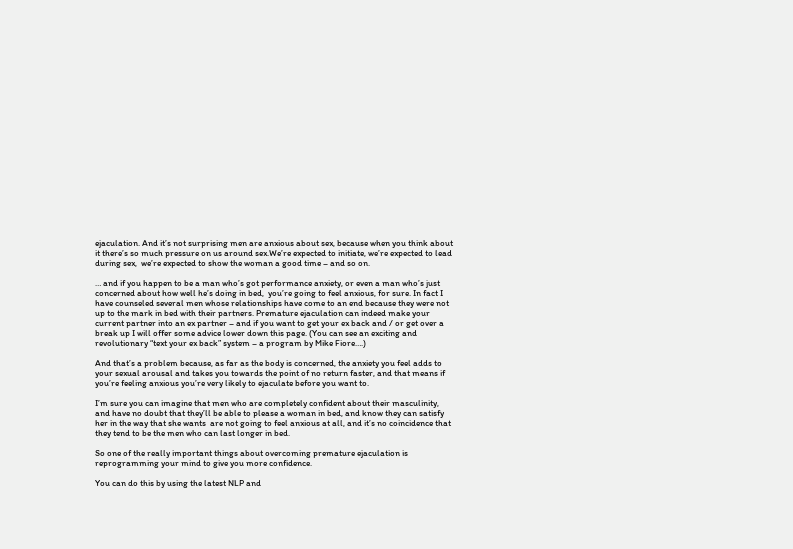ejaculation. And it’s not surprising men are anxious about sex, because when you think about it there’s so much pressure on us around sex.We’re expected to initiate, we’re expected to lead during sex,  we’re expected to show the woman a good time – and so on.

… and if you happen to be a man who’s got performance anxiety, or even a man who’s just concerned about how well he’s doing in bed,  you’re going to feel anxious, for sure. In fact I have counseled several men whose relationships have come to an end because they were not up to the mark in bed with their partners. Premature ejaculation can indeed make your current partner into an ex partner – and if you want to get your ex back and / or get over a break up I will offer some advice lower down this page. (You can see an exciting and revolutionary “text your ex back” system – a program by Mike Fiore….)

And that’s a problem because, as far as the body is concerned, the anxiety you feel adds to your sexual arousal and takes you towards the point of no return faster, and that means if you’re feeling anxious you’re very likely to ejaculate before you want to.

I’m sure you can imagine that men who are completely confident about their masculinity, and have no doubt that they’ll be able to please a woman in bed, and know they can satisfy her in the way that she wants  are not going to feel anxious at all, and it’s no coincidence that they tend to be the men who can last longer in bed.

So one of the really important things about overcoming premature ejaculation is reprogramming your mind to give you more confidence.

You can do this by using the latest NLP and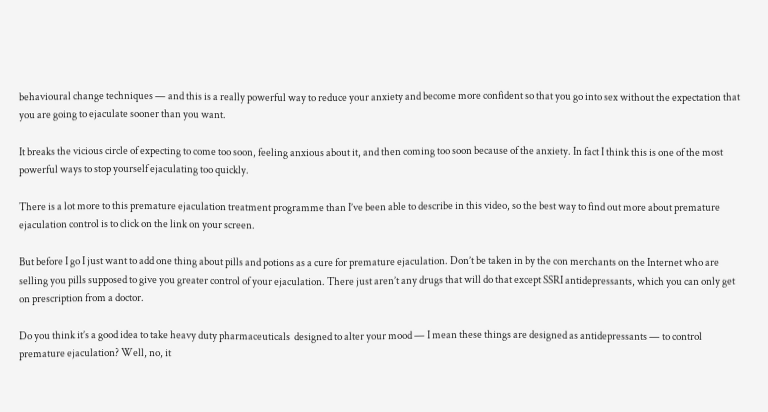behavioural change techniques — and this is a really powerful way to reduce your anxiety and become more confident so that you go into sex without the expectation that you are going to ejaculate sooner than you want.

It breaks the vicious circle of expecting to come too soon, feeling anxious about it, and then coming too soon because of the anxiety. In fact I think this is one of the most powerful ways to stop yourself ejaculating too quickly.

There is a lot more to this premature ejaculation treatment programme than I’ve been able to describe in this video, so the best way to find out more about premature ejaculation control is to click on the link on your screen.

But before I go I just want to add one thing about pills and potions as a cure for premature ejaculation. Don’t be taken in by the con merchants on the Internet who are selling you pills supposed to give you greater control of your ejaculation. There just aren’t any drugs that will do that except SSRI antidepressants, which you can only get on prescription from a doctor.

Do you think it’s a good idea to take heavy duty pharmaceuticals  designed to alter your mood — I mean these things are designed as antidepressants — to control premature ejaculation? Well, no, it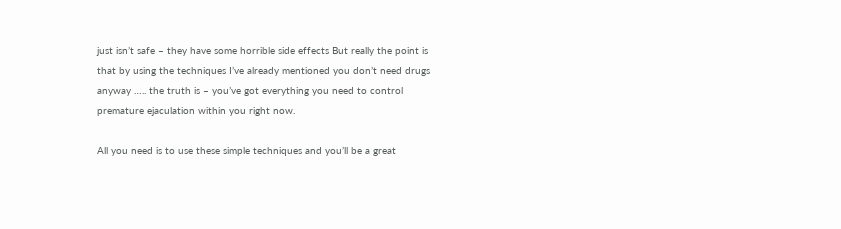just isn’t safe – they have some horrible side effects But really the point is that by using the techniques I’ve already mentioned you don’t need drugs anyway ….. the truth is – you’ve got everything you need to control premature ejaculation within you right now.

All you need is to use these simple techniques and you’ll be a great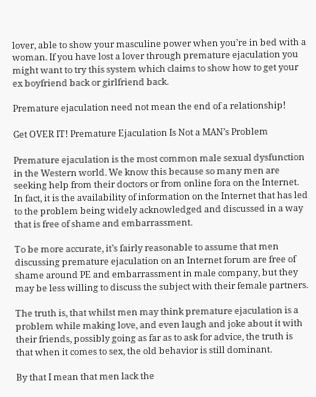lover, able to show your masculine power when you’re in bed with a woman. If you have lost a lover through premature ejaculation you might want to try this system which claims to show how to get your ex boyfriend back or girlfriend back.

Premature ejaculation need not mean the end of a relationship!

Get OVER IT! Premature Ejaculation Is Not a MAN’s Problem

Premature ejaculation is the most common male sexual dysfunction in the Western world. We know this because so many men are seeking help from their doctors or from online fora on the Internet. In fact, it is the availability of information on the Internet that has led to the problem being widely acknowledged and discussed in a way that is free of shame and embarrassment.

To be more accurate, it’s fairly reasonable to assume that men discussing premature ejaculation on an Internet forum are free of shame around PE and embarrassment in male company, but they may be less willing to discuss the subject with their female partners.

The truth is, that whilst men may think premature ejaculation is a problem while making love, and even laugh and joke about it with their friends, possibly going as far as to ask for advice, the truth is that when it comes to sex, the old behavior is still dominant.

By that I mean that men lack the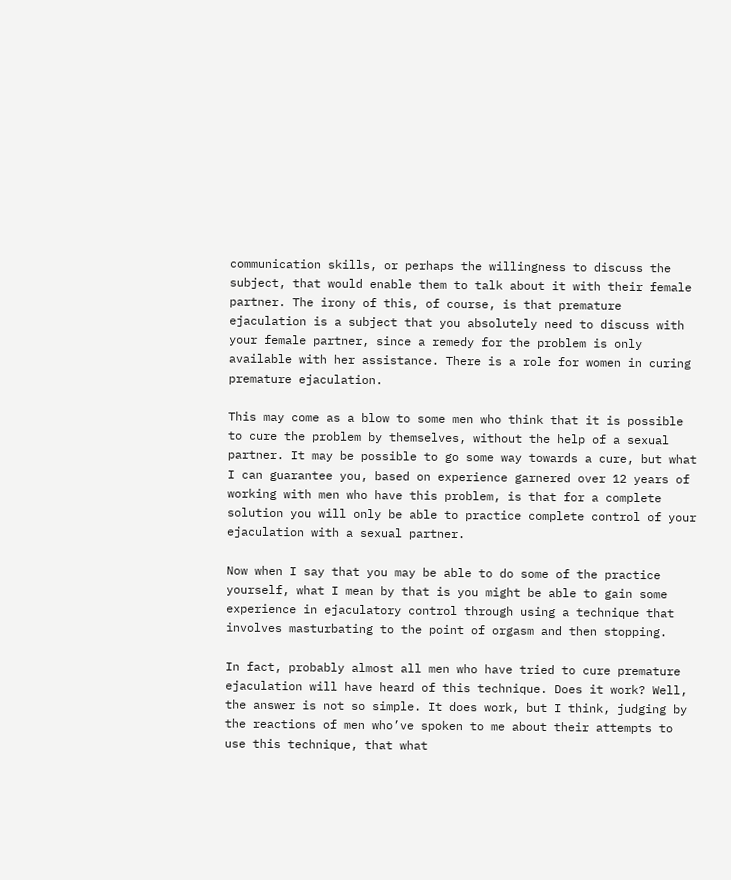communication skills, or perhaps the willingness to discuss the subject, that would enable them to talk about it with their female partner. The irony of this, of course, is that premature ejaculation is a subject that you absolutely need to discuss with your female partner, since a remedy for the problem is only available with her assistance. There is a role for women in curing premature ejaculation.

This may come as a blow to some men who think that it is possible to cure the problem by themselves, without the help of a sexual partner. It may be possible to go some way towards a cure, but what I can guarantee you, based on experience garnered over 12 years of working with men who have this problem, is that for a complete solution you will only be able to practice complete control of your ejaculation with a sexual partner.

Now when I say that you may be able to do some of the practice yourself, what I mean by that is you might be able to gain some experience in ejaculatory control through using a technique that involves masturbating to the point of orgasm and then stopping.

In fact, probably almost all men who have tried to cure premature ejaculation will have heard of this technique. Does it work? Well, the answer is not so simple. It does work, but I think, judging by the reactions of men who’ve spoken to me about their attempts to use this technique, that what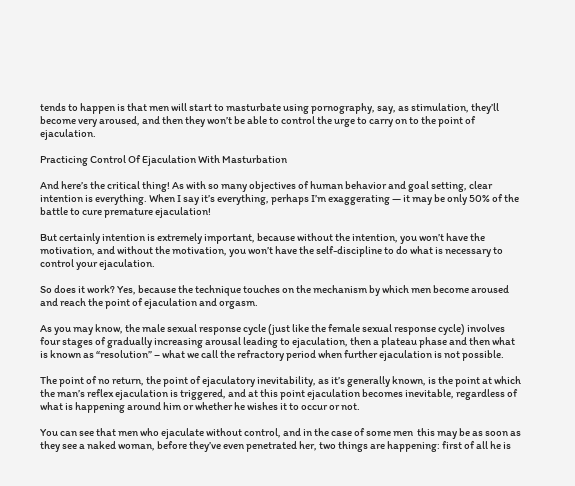tends to happen is that men will start to masturbate using pornography, say, as stimulation, they’ll become very aroused, and then they won’t be able to control the urge to carry on to the point of ejaculation.

Practicing Control Of Ejaculation With Masturbation

And here’s the critical thing! As with so many objectives of human behavior and goal setting, clear intention is everything. When I say it’s everything, perhaps I’m exaggerating — it may be only 50% of the battle to cure premature ejaculation!

But certainly intention is extremely important, because without the intention, you won’t have the motivation, and without the motivation, you won’t have the self-discipline to do what is necessary to control your ejaculation.

So does it work? Yes, because the technique touches on the mechanism by which men become aroused and reach the point of ejaculation and orgasm.

As you may know, the male sexual response cycle (just like the female sexual response cycle) involves four stages of gradually increasing arousal leading to ejaculation, then a plateau phase and then what is known as “resolution” – what we call the refractory period when further ejaculation is not possible.

The point of no return, the point of ejaculatory inevitability, as it’s generally known, is the point at which the man’s reflex ejaculation is triggered, and at this point ejaculation becomes inevitable, regardless of what is happening around him or whether he wishes it to occur or not.

You can see that men who ejaculate without control, and in the case of some men  this may be as soon as they see a naked woman, before they’ve even penetrated her, two things are happening: first of all he is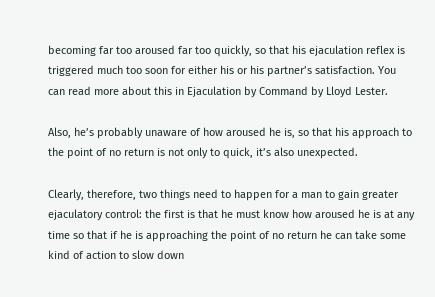becoming far too aroused far too quickly, so that his ejaculation reflex is triggered much too soon for either his or his partner’s satisfaction. You can read more about this in Ejaculation by Command by Lloyd Lester.

Also, he’s probably unaware of how aroused he is, so that his approach to the point of no return is not only to quick, it’s also unexpected.

Clearly, therefore, two things need to happen for a man to gain greater ejaculatory control: the first is that he must know how aroused he is at any time so that if he is approaching the point of no return he can take some kind of action to slow down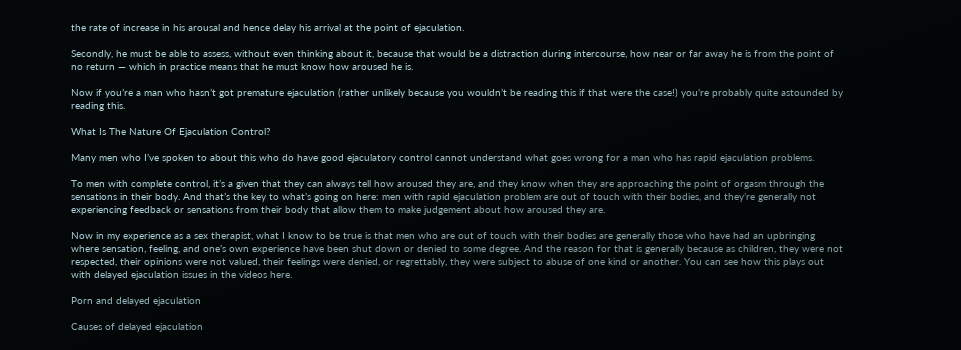the rate of increase in his arousal and hence delay his arrival at the point of ejaculation.

Secondly, he must be able to assess, without even thinking about it, because that would be a distraction during intercourse, how near or far away he is from the point of no return — which in practice means that he must know how aroused he is.

Now if you’re a man who hasn’t got premature ejaculation (rather unlikely because you wouldn’t be reading this if that were the case!) you’re probably quite astounded by reading this.

What Is The Nature Of Ejaculation Control?

Many men who I’ve spoken to about this who do have good ejaculatory control cannot understand what goes wrong for a man who has rapid ejaculation problems.

To men with complete control, it’s a given that they can always tell how aroused they are, and they know when they are approaching the point of orgasm through the sensations in their body. And that’s the key to what’s going on here: men with rapid ejaculation problem are out of touch with their bodies, and they’re generally not experiencing feedback or sensations from their body that allow them to make judgement about how aroused they are.

Now in my experience as a sex therapist, what I know to be true is that men who are out of touch with their bodies are generally those who have had an upbringing where sensation, feeling, and one’s own experience have been shut down or denied to some degree. And the reason for that is generally because as children, they were not respected, their opinions were not valued, their feelings were denied, or regrettably, they were subject to abuse of one kind or another. You can see how this plays out with delayed ejaculation issues in the videos here.

Porn and delayed ejaculation

Causes of delayed ejaculation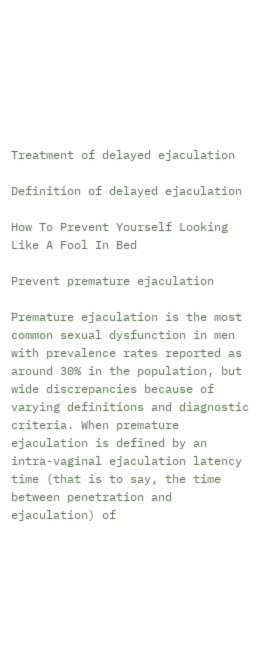Treatment of delayed ejaculation

Definition of delayed ejaculation

How To Prevent Yourself Looking Like A Fool In Bed

Prevent premature ejaculation

Premature ejaculation is the most common sexual dysfunction in men with prevalence rates reported as around 30% in the population, but wide discrepancies because of varying definitions and diagnostic criteria. When premature ejaculation is defined by an intra-vaginal ejaculation latency time (that is to say, the time between penetration and ejaculation) of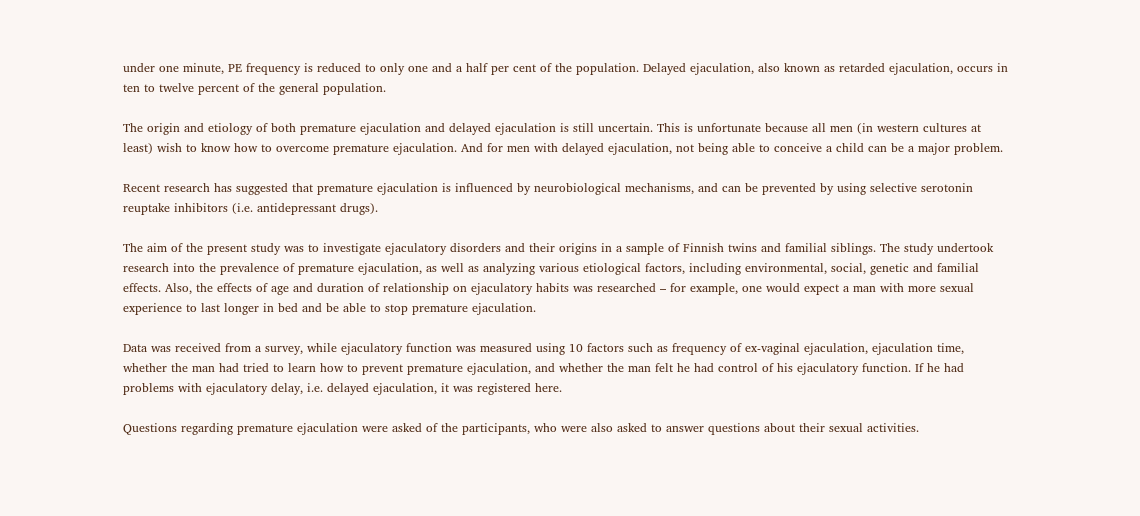under one minute, PE frequency is reduced to only one and a half per cent of the population. Delayed ejaculation, also known as retarded ejaculation, occurs in ten to twelve percent of the general population.

The origin and etiology of both premature ejaculation and delayed ejaculation is still uncertain. This is unfortunate because all men (in western cultures at least) wish to know how to overcome premature ejaculation. And for men with delayed ejaculation, not being able to conceive a child can be a major problem.

Recent research has suggested that premature ejaculation is influenced by neurobiological mechanisms, and can be prevented by using selective serotonin reuptake inhibitors (i.e. antidepressant drugs).

The aim of the present study was to investigate ejaculatory disorders and their origins in a sample of Finnish twins and familial siblings. The study undertook research into the prevalence of premature ejaculation, as well as analyzing various etiological factors, including environmental, social, genetic and familial effects. Also, the effects of age and duration of relationship on ejaculatory habits was researched – for example, one would expect a man with more sexual experience to last longer in bed and be able to stop premature ejaculation.

Data was received from a survey, while ejaculatory function was measured using 10 factors such as frequency of ex-vaginal ejaculation, ejaculation time, whether the man had tried to learn how to prevent premature ejaculation, and whether the man felt he had control of his ejaculatory function. If he had problems with ejaculatory delay, i.e. delayed ejaculation, it was registered here.

Questions regarding premature ejaculation were asked of the participants, who were also asked to answer questions about their sexual activities.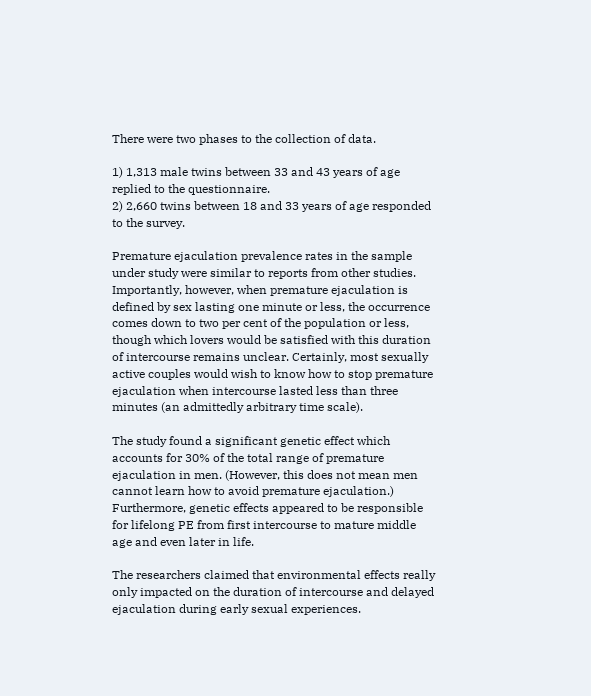There were two phases to the collection of data.

1) 1,313 male twins between 33 and 43 years of age replied to the questionnaire.
2) 2,660 twins between 18 and 33 years of age responded to the survey.

Premature ejaculation prevalence rates in the sample under study were similar to reports from other studies. Importantly, however, when premature ejaculation is defined by sex lasting one minute or less, the occurrence comes down to two per cent of the population or less, though which lovers would be satisfied with this duration of intercourse remains unclear. Certainly, most sexually active couples would wish to know how to stop premature ejaculation when intercourse lasted less than three minutes (an admittedly arbitrary time scale).

The study found a significant genetic effect which accounts for 30% of the total range of premature ejaculation in men. (However, this does not mean men cannot learn how to avoid premature ejaculation.) Furthermore, genetic effects appeared to be responsible for lifelong PE from first intercourse to mature middle age and even later in life.

The researchers claimed that environmental effects really only impacted on the duration of intercourse and delayed ejaculation during early sexual experiences.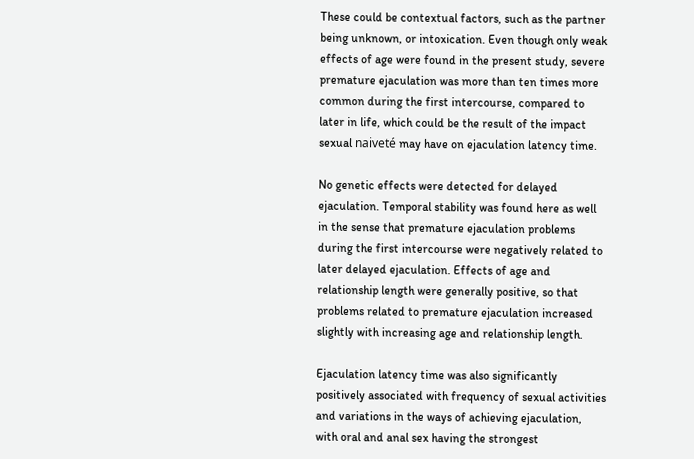These could be contextual factors, such as the partner being unknown, or intoxication. Even though only weak effects of age were found in the present study, severe premature ejaculation was more than ten times more common during the first intercourse, compared to later in life, which could be the result of the impact sexual naiveté may have on ejaculation latency time.

No genetic effects were detected for delayed ejaculation. Temporal stability was found here as well in the sense that premature ejaculation problems during the first intercourse were negatively related to later delayed ejaculation. Effects of age and relationship length were generally positive, so that problems related to premature ejaculation increased slightly with increasing age and relationship length.

Ejaculation latency time was also significantly positively associated with frequency of sexual activities and variations in the ways of achieving ejaculation, with oral and anal sex having the strongest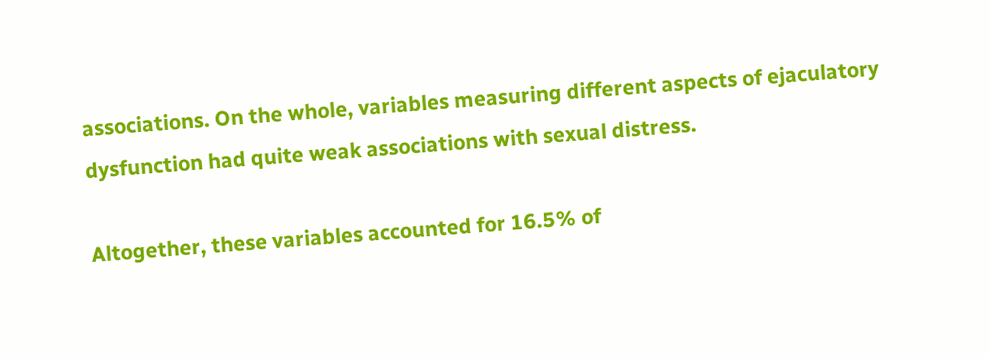associations. On the whole, variables measuring different aspects of ejaculatory dysfunction had quite weak associations with sexual distress.

Altogether, these variables accounted for 16.5% of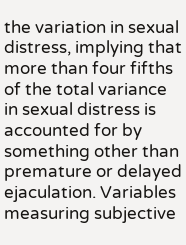the variation in sexual distress, implying that more than four fifths of the total variance in sexual distress is accounted for by something other than premature or delayed ejaculation. Variables measuring subjective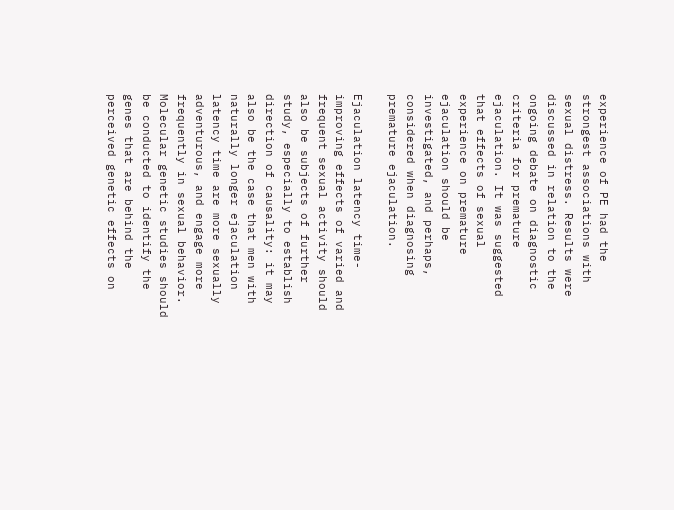experience of PE had the strongest associations with sexual distress. Results were discussed in relation to the ongoing debate on diagnostic criteria for premature ejaculation. It was suggested that effects of sexual experience on premature ejaculation should be investigated, and perhaps, considered when diagnosing premature ejaculation.

Ejaculation latency time-improving effects of varied and frequent sexual activity should also be subjects of further study, especially to establish direction of causality: it may also be the case that men with naturally longer ejaculation latency time are more sexually adventurous, and engage more frequently in sexual behavior. Molecular genetic studies should be conducted to identify the genes that are behind the perceived genetic effects on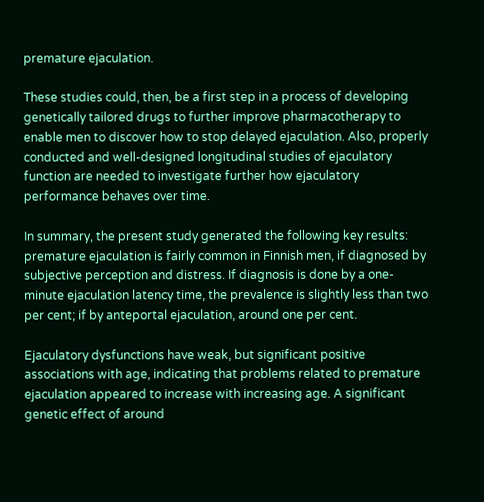premature ejaculation.

These studies could, then, be a first step in a process of developing genetically tailored drugs to further improve pharmacotherapy to enable men to discover how to stop delayed ejaculation. Also, properly conducted and well-designed longitudinal studies of ejaculatory function are needed to investigate further how ejaculatory performance behaves over time.

In summary, the present study generated the following key results: premature ejaculation is fairly common in Finnish men, if diagnosed by subjective perception and distress. If diagnosis is done by a one-minute ejaculation latency time, the prevalence is slightly less than two per cent; if by anteportal ejaculation, around one per cent.

Ejaculatory dysfunctions have weak, but significant positive associations with age, indicating that problems related to premature ejaculation appeared to increase with increasing age. A significant genetic effect of around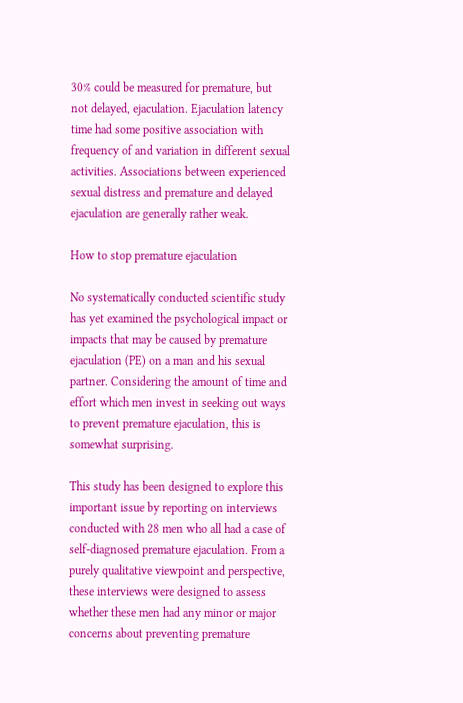30% could be measured for premature, but not delayed, ejaculation. Ejaculation latency time had some positive association with frequency of and variation in different sexual activities. Associations between experienced sexual distress and premature and delayed ejaculation are generally rather weak.

How to stop premature ejaculation

No systematically conducted scientific study has yet examined the psychological impact or impacts that may be caused by premature ejaculation (PE) on a man and his sexual partner. Considering the amount of time and effort which men invest in seeking out ways to prevent premature ejaculation, this is somewhat surprising.

This study has been designed to explore this important issue by reporting on interviews conducted with 28 men who all had a case of self-diagnosed premature ejaculation. From a purely qualitative viewpoint and perspective, these interviews were designed to assess whether these men had any minor or major concerns about preventing premature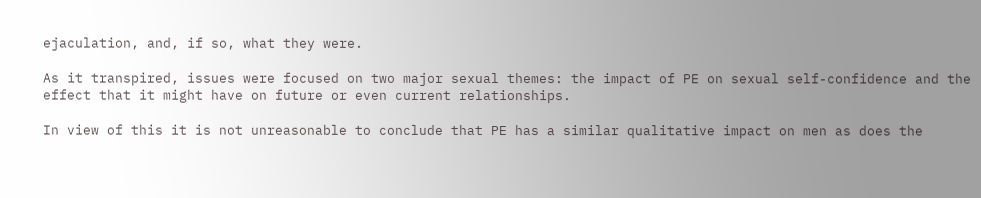ejaculation, and, if so, what they were.

As it transpired, issues were focused on two major sexual themes: the impact of PE on sexual self-confidence and the effect that it might have on future or even current relationships.

In view of this it is not unreasonable to conclude that PE has a similar qualitative impact on men as does the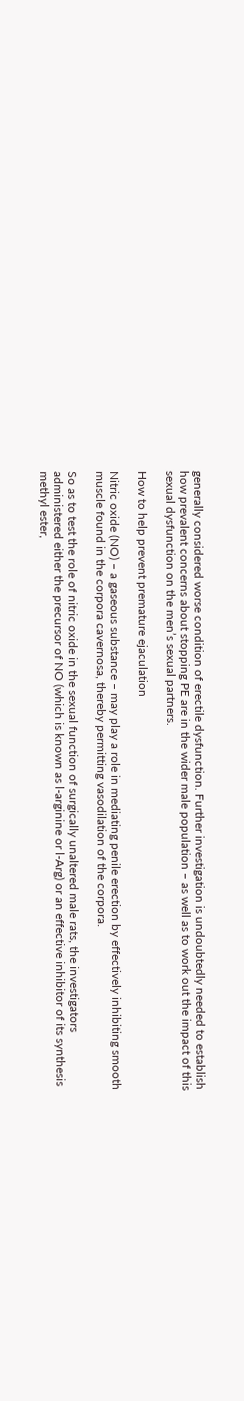generally considered worse condition of erectile dysfunction. Further investigation is undoubtedly needed to establish how prevalent concerns about stopping PE are in the wider male population – as well as to work out the impact of this sexual dysfunction on the men’s sexual partners.

How to help prevent premature ejaculation

Nitric oxide (NO) – a gaseous substance – may play a role in mediating penile erection by effectively inhibiting smooth muscle found in the corpora cavernosa, thereby permitting vasodilation of the corpora.

So as to test the role of nitric oxide in the sexual function of surgically unaltered male rats, the investigators administered either the precursor of NO (which is known as l-arginine or l-Arg) or an effective inhibitor of its synthesis methyl ester,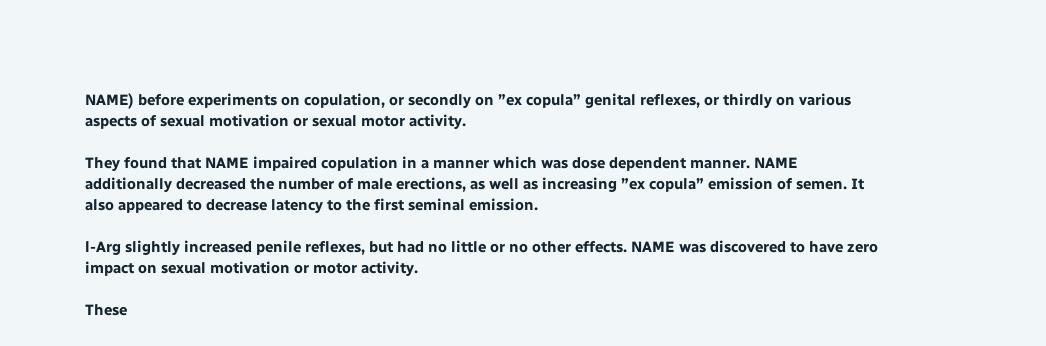NAME) before experiments on copulation, or secondly on ”ex copula” genital reflexes, or thirdly on various aspects of sexual motivation or sexual motor activity.

They found that NAME impaired copulation in a manner which was dose dependent manner. NAME additionally decreased the number of male erections, as well as increasing ”ex copula” emission of semen. It also appeared to decrease latency to the first seminal emission.

l-Arg slightly increased penile reflexes, but had no little or no other effects. NAME was discovered to have zero impact on sexual motivation or motor activity.

These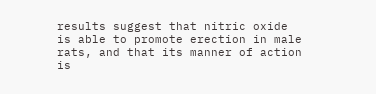results suggest that nitric oxide is able to promote erection in male rats, and that its manner of action is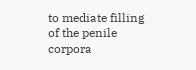to mediate filling of the penile corpora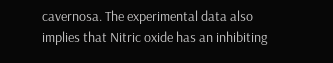cavernosa. The experimental data also implies that Nitric oxide has an inhibiting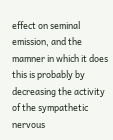effect on seminal emission, and the mamner in which it does this is probably by decreasing the activity of the sympathetic nervous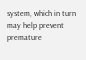system, which in turn may help prevent premature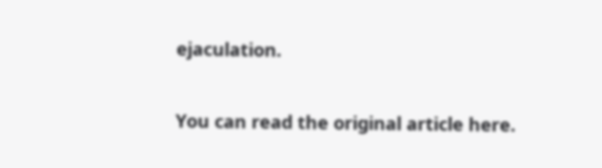ejaculation.

You can read the original article here.